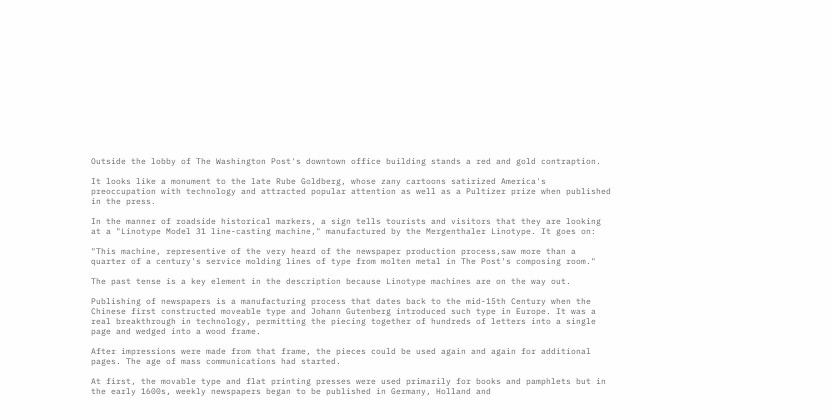Outside the lobby of The Washington Post's downtown office building stands a red and gold contraption.

It looks like a monument to the late Rube Goldberg, whose zany cartoons satirized America's preoccupation with technology and attracted popular attention as well as a Pultizer prize when published in the press.

In the manner of roadside historical markers, a sign tells tourists and visitors that they are looking at a "Linotype Model 31 line-casting machine," manufactured by the Mergenthaler Linotype. It goes on:

"This machine, representive of the very heard of the newspaper production process,saw more than a quarter of a century's service molding lines of type from molten metal in The Post's composing room."

The past tense is a key element in the description because Linotype machines are on the way out.

Publishing of newspapers is a manufacturing process that dates back to the mid-15th Century when the Chinese first constructed moveable type and Johann Gutenberg introduced such type in Europe. It was a real breakthrough in technology, permitting the piecing together of hundreds of letters into a single page and wedged into a wood frame.

After impressions were made from that frame, the pieces could be used again and again for additional pages. The age of mass communications had started.

At first, the movable type and flat printing presses were used primarily for books and pamphlets but in the early 1600s, weekly newspapers began to be published in Germany, Holland and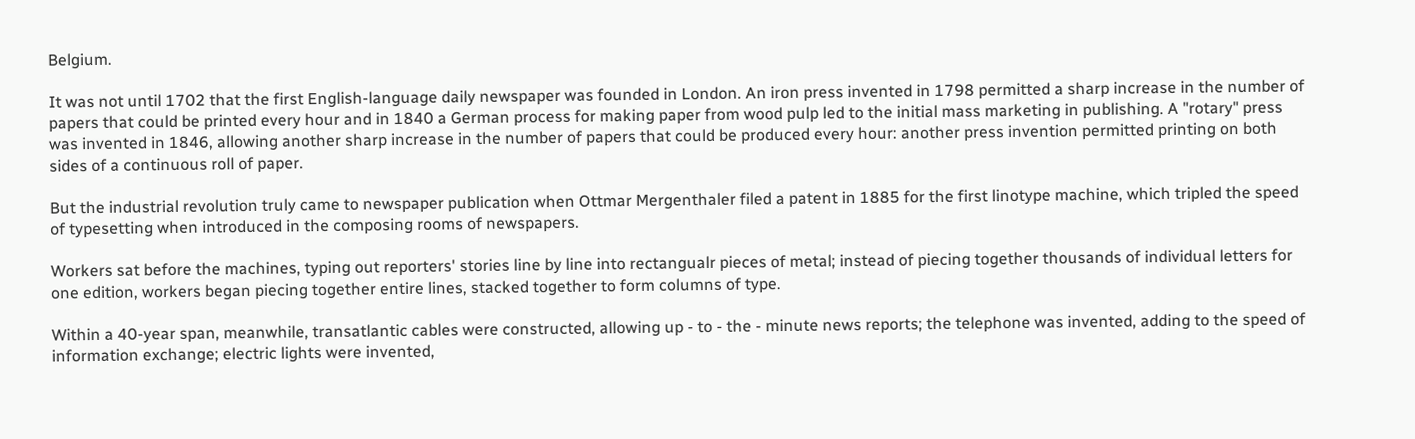Belgium.

It was not until 1702 that the first English-language daily newspaper was founded in London. An iron press invented in 1798 permitted a sharp increase in the number of papers that could be printed every hour and in 1840 a German process for making paper from wood pulp led to the initial mass marketing in publishing. A "rotary" press was invented in 1846, allowing another sharp increase in the number of papers that could be produced every hour: another press invention permitted printing on both sides of a continuous roll of paper.

But the industrial revolution truly came to newspaper publication when Ottmar Mergenthaler filed a patent in 1885 for the first linotype machine, which tripled the speed of typesetting when introduced in the composing rooms of newspapers.

Workers sat before the machines, typing out reporters' stories line by line into rectangualr pieces of metal; instead of piecing together thousands of individual letters for one edition, workers began piecing together entire lines, stacked together to form columns of type.

Within a 40-year span, meanwhile, transatlantic cables were constructed, allowing up - to - the - minute news reports; the telephone was invented, adding to the speed of information exchange; electric lights were invented,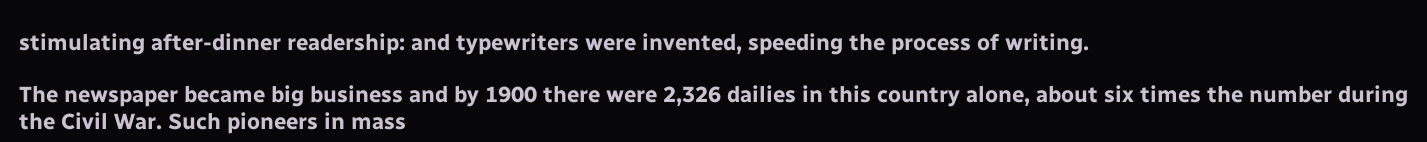stimulating after-dinner readership: and typewriters were invented, speeding the process of writing.

The newspaper became big business and by 1900 there were 2,326 dailies in this country alone, about six times the number during the Civil War. Such pioneers in mass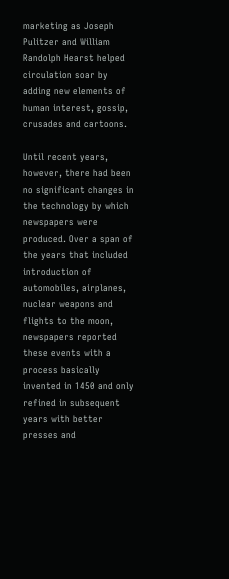marketing as Joseph Pulitzer and William Randolph Hearst helped circulation soar by adding new elements of human interest, gossip, crusades and cartoons.

Until recent years, however, there had been no significant changes in the technology by which newspapers were produced. Over a span of the years that included introduction of automobiles, airplanes, nuclear weapons and flights to the moon, newspapers reported these events with a process basically invented in 1450 and only refined in subsequent years with better presses and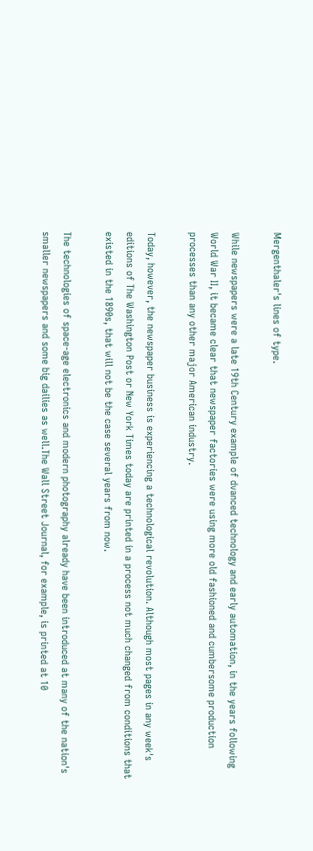Mergenthaler's lines of type.

While newspapers were a late 19th Century example of dvanced technology and early automation, in the years following World War II, it became clear that newspaper factories were using more old fashioned and cumbersome production processes than any other major American industry.

Today, however, the newspaper business is experiencing a technological revolution. Although most pages in any week's editions of The Washington Post or New York Times today are printed in a process not much changed from conditions that existed in the 1890s, that will not be the case several years from now.

The technologies of space-age electronics and modern photography already have been introduced at many of the nation's smaller newspapers and some big dailies as well.The Wall Street Journal, for example, is printed at 10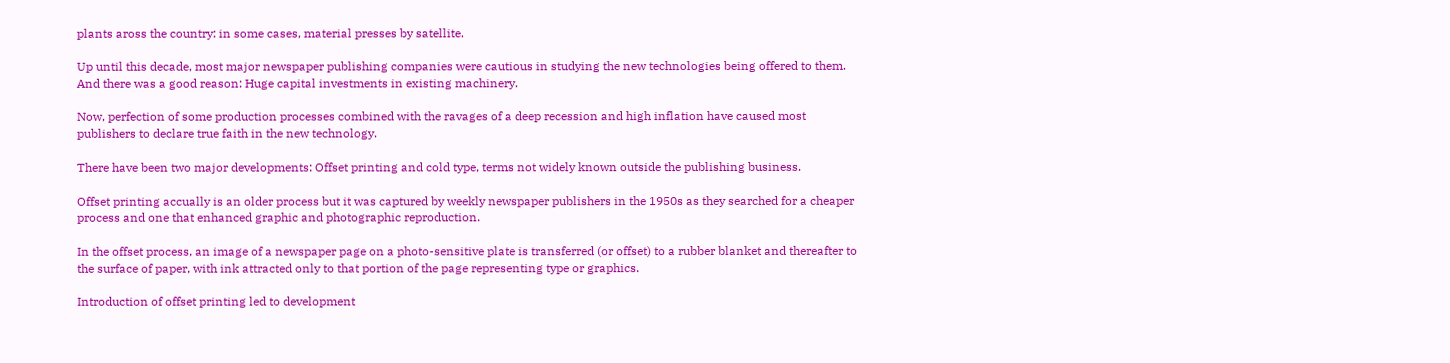plants aross the country: in some cases, material presses by satellite.

Up until this decade, most major newspaper publishing companies were cautious in studying the new technologies being offered to them. And there was a good reason: Huge capital investments in existing machinery.

Now, perfection of some production processes combined with the ravages of a deep recession and high inflation have caused most publishers to declare true faith in the new technology.

There have been two major developments: Offset printing and cold type, terms not widely known outside the publishing business.

Offset printing accually is an older process but it was captured by weekly newspaper publishers in the 1950s as they searched for a cheaper process and one that enhanced graphic and photographic reproduction.

In the offset process, an image of a newspaper page on a photo-sensitive plate is transferred (or offset) to a rubber blanket and thereafter to the surface of paper, with ink attracted only to that portion of the page representing type or graphics.

Introduction of offset printing led to development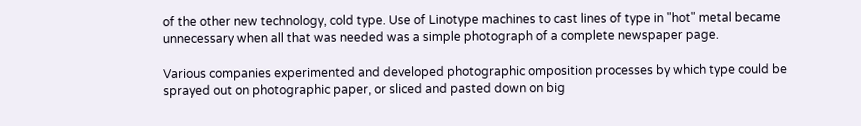of the other new technology, cold type. Use of Linotype machines to cast lines of type in "hot" metal became unnecessary when all that was needed was a simple photograph of a complete newspaper page.

Various companies experimented and developed photographic omposition processes by which type could be sprayed out on photographic paper, or sliced and pasted down on big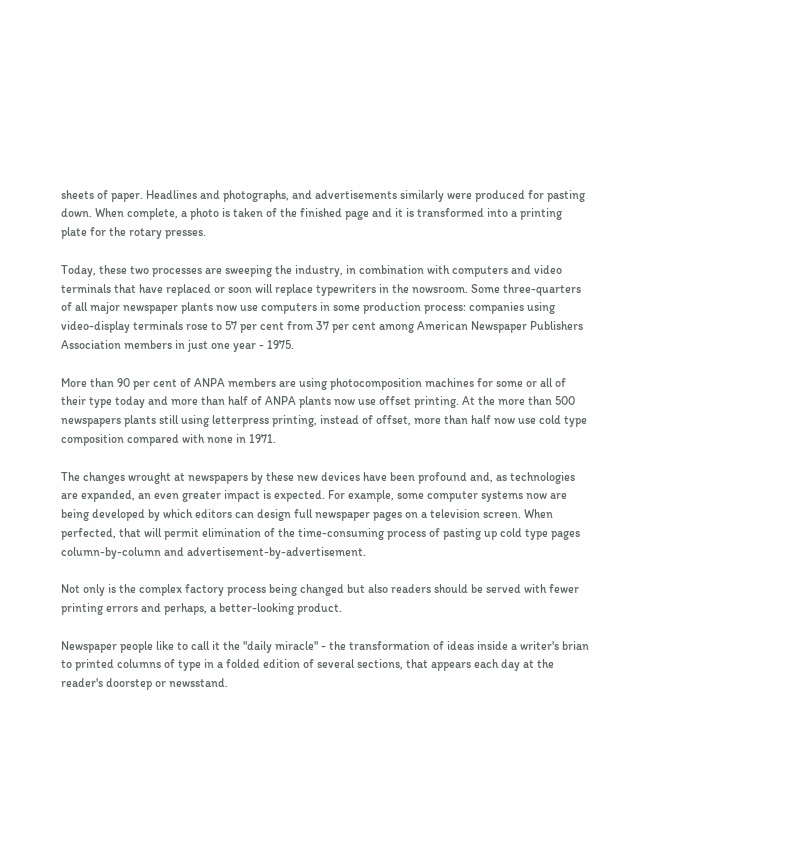sheets of paper. Headlines and photographs, and advertisements similarly were produced for pasting down. When complete, a photo is taken of the finished page and it is transformed into a printing plate for the rotary presses.

Today, these two processes are sweeping the industry, in combination with computers and video terminals that have replaced or soon will replace typewriters in the nowsroom. Some three-quarters of all major newspaper plants now use computers in some production process: companies using video-display terminals rose to 57 per cent from 37 per cent among American Newspaper Publishers Association members in just one year - 1975.

More than 90 per cent of ANPA members are using photocomposition machines for some or all of their type today and more than half of ANPA plants now use offset printing. At the more than 500 newspapers plants still using letterpress printing, instead of offset, more than half now use cold type composition compared with none in 1971.

The changes wrought at newspapers by these new devices have been profound and, as technologies are expanded, an even greater impact is expected. For example, some computer systems now are being developed by which editors can design full newspaper pages on a television screen. When perfected, that will permit elimination of the time-consuming process of pasting up cold type pages column-by-column and advertisement-by-advertisement.

Not only is the complex factory process being changed but also readers should be served with fewer printing errors and perhaps, a better-looking product.

Newspaper people like to call it the "daily miracle" - the transformation of ideas inside a writer's brian to printed columns of type in a folded edition of several sections, that appears each day at the reader's doorstep or newsstand.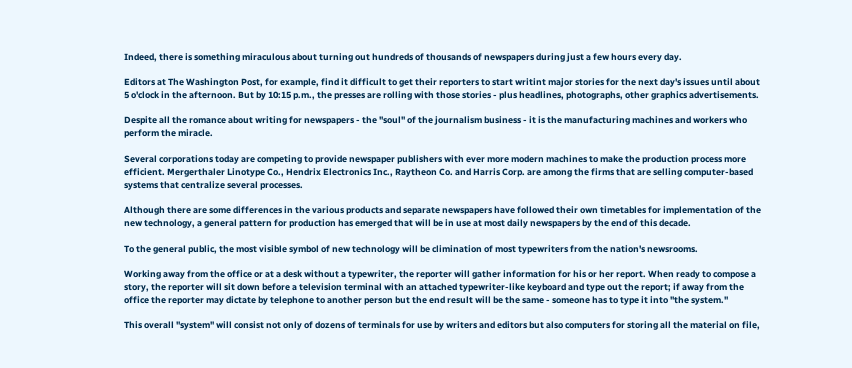Indeed, there is something miraculous about turning out hundreds of thousands of newspapers during just a few hours every day.

Editors at The Washington Post, for example, find it difficult to get their reporters to start writint major stories for the next day's issues until about 5 o'clock in the afternoon. But by 10:15 p.m., the presses are rolling with those stories - plus headlines, photographs, other graphics advertisements.

Despite all the romance about writing for newspapers - the "soul" of the journalism business - it is the manufacturing machines and workers who perform the miracle.

Several corporations today are competing to provide newspaper publishers with ever more modern machines to make the production process more efficient. Mergerthaler Linotype Co., Hendrix Electronics Inc., Raytheon Co. and Harris Corp. are among the firms that are selling computer-based systems that centralize several processes.

Although there are some differences in the various products and separate newspapers have followed their own timetables for implementation of the new technology, a general pattern for production has emerged that will be in use at most daily newspapers by the end of this decade.

To the general public, the most visible symbol of new technology will be climination of most typewriters from the nation's newsrooms.

Working away from the office or at a desk without a typewriter, the reporter will gather information for his or her report. When ready to compose a story, the reporter will sit down before a television terminal with an attached typewriter-like keyboard and type out the report; if away from the office the reporter may dictate by telephone to another person but the end result will be the same - someone has to type it into "the system."

This overall "system" will consist not only of dozens of terminals for use by writers and editors but also computers for storing all the material on file,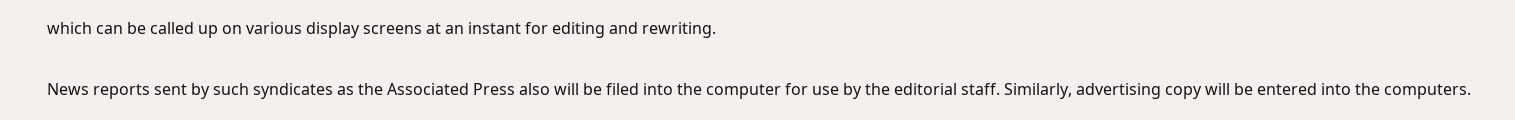which can be called up on various display screens at an instant for editing and rewriting.

News reports sent by such syndicates as the Associated Press also will be filed into the computer for use by the editorial staff. Similarly, advertising copy will be entered into the computers.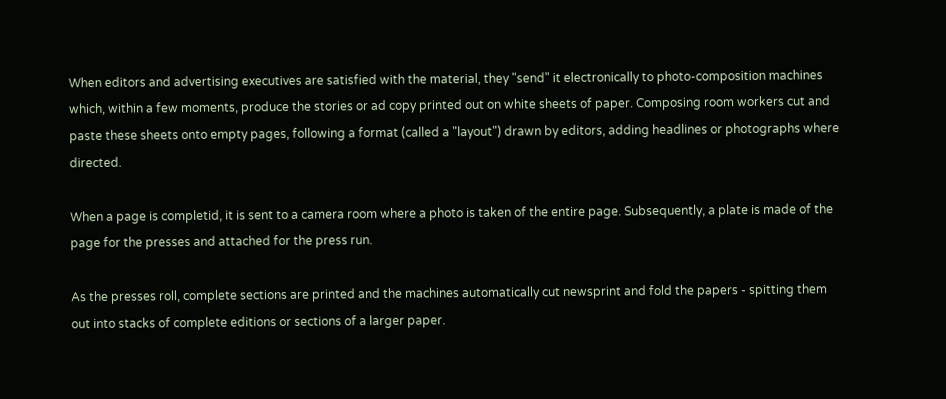When editors and advertising executives are satisfied with the material, they "send" it electronically to photo-composition machines which, within a few moments, produce the stories or ad copy printed out on white sheets of paper. Composing room workers cut and paste these sheets onto empty pages, following a format (called a "layout") drawn by editors, adding headlines or photographs where directed.

When a page is completid, it is sent to a camera room where a photo is taken of the entire page. Subsequently, a plate is made of the page for the presses and attached for the press run.

As the presses roll, complete sections are printed and the machines automatically cut newsprint and fold the papers - spitting them out into stacks of complete editions or sections of a larger paper.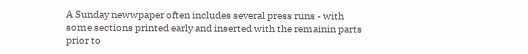A Sunday newwpaper often includes several press runs - with some sections printed early and inserted with the remainin parts prior to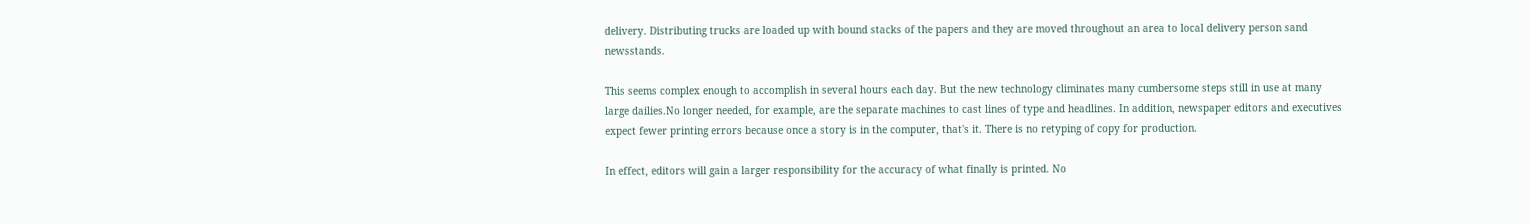delivery. Distributing trucks are loaded up with bound stacks of the papers and they are moved throughout an area to local delivery person sand newsstands.

This seems complex enough to accomplish in several hours each day. But the new technology climinates many cumbersome steps still in use at many large dailies.No longer needed, for example, are the separate machines to cast lines of type and headlines. In addition, newspaper editors and executives expect fewer printing errors because once a story is in the computer, that's it. There is no retyping of copy for production.

In effect, editors will gain a larger responsibility for the accuracy of what finally is printed. No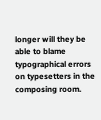longer will they be able to blame typographical errors on typesetters in the composing room.